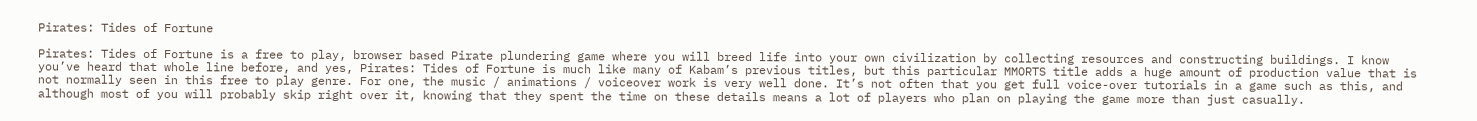Pirates: Tides of Fortune

Pirates: Tides of Fortune is a free to play, browser based Pirate plundering game where you will breed life into your own civilization by collecting resources and constructing buildings. I know you’ve heard that whole line before, and yes, Pirates: Tides of Fortune is much like many of Kabam’s previous titles, but this particular MMORTS title adds a huge amount of production value that is not normally seen in this free to play genre. For one, the music / animations / voiceover work is very well done. It’s not often that you get full voice-over tutorials in a game such as this, and although most of you will probably skip right over it, knowing that they spent the time on these details means a lot of players who plan on playing the game more than just casually.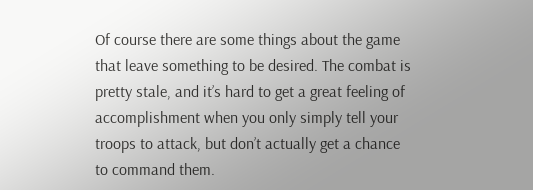Of course there are some things about the game that leave something to be desired. The combat is pretty stale, and it’s hard to get a great feeling of accomplishment when you only simply tell your troops to attack, but don’t actually get a chance to command them.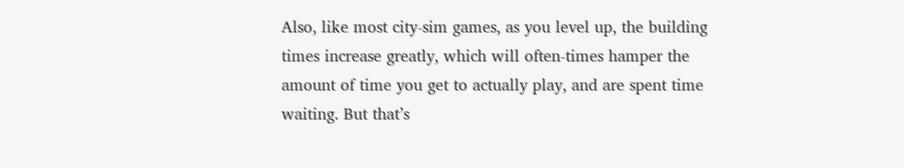Also, like most city-sim games, as you level up, the building times increase greatly, which will often-times hamper the amount of time you get to actually play, and are spent time waiting. But that’s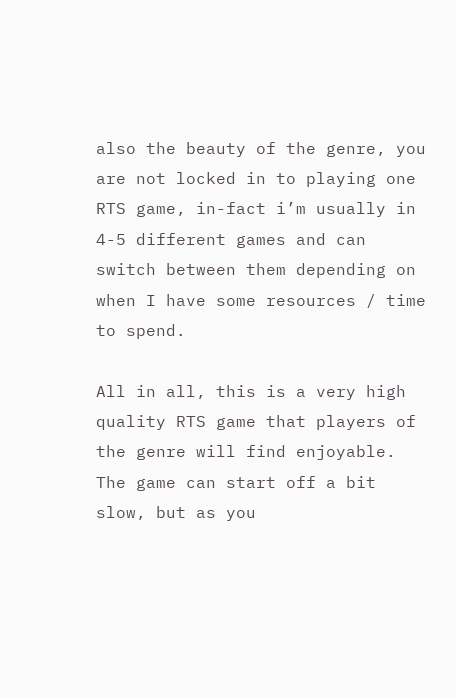also the beauty of the genre, you are not locked in to playing one RTS game, in-fact i’m usually in 4-5 different games and can switch between them depending on when I have some resources / time to spend.

All in all, this is a very high quality RTS game that players of the genre will find enjoyable. The game can start off a bit slow, but as you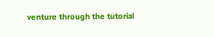venture through the tutorial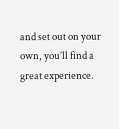and set out on your own, you’ll find a great experience.